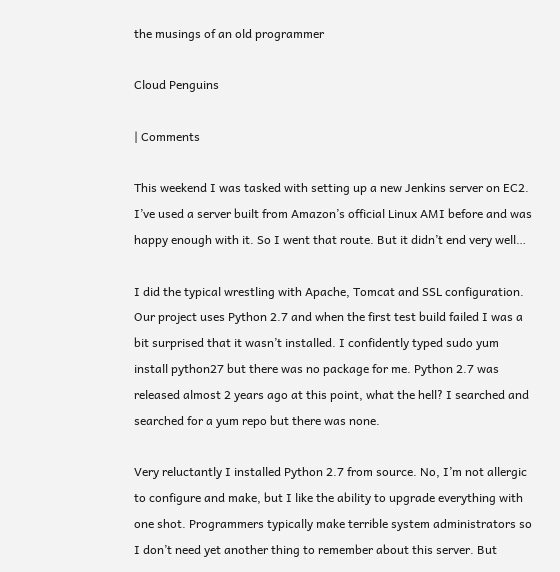the musings of an old programmer

Cloud Penguins

| Comments

This weekend I was tasked with setting up a new Jenkins server on EC2. I’ve used a server built from Amazon’s official Linux AMI before and was happy enough with it. So I went that route. But it didn’t end very well…

I did the typical wrestling with Apache, Tomcat and SSL configuration. Our project uses Python 2.7 and when the first test build failed I was a bit surprised that it wasn’t installed. I confidently typed sudo yum install python27 but there was no package for me. Python 2.7 was released almost 2 years ago at this point, what the hell? I searched and searched for a yum repo but there was none.

Very reluctantly I installed Python 2.7 from source. No, I’m not allergic to configure and make, but I like the ability to upgrade everything with one shot. Programmers typically make terrible system administrators so I don’t need yet another thing to remember about this server. But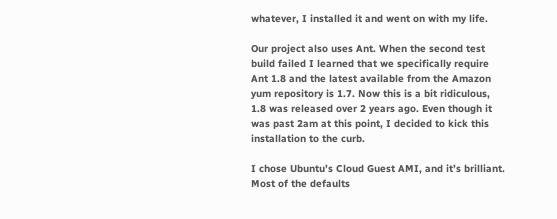whatever, I installed it and went on with my life.

Our project also uses Ant. When the second test build failed I learned that we specifically require Ant 1.8 and the latest available from the Amazon yum repository is 1.7. Now this is a bit ridiculous, 1.8 was released over 2 years ago. Even though it was past 2am at this point, I decided to kick this installation to the curb.

I chose Ubuntu’s Cloud Guest AMI, and it’s brilliant. Most of the defaults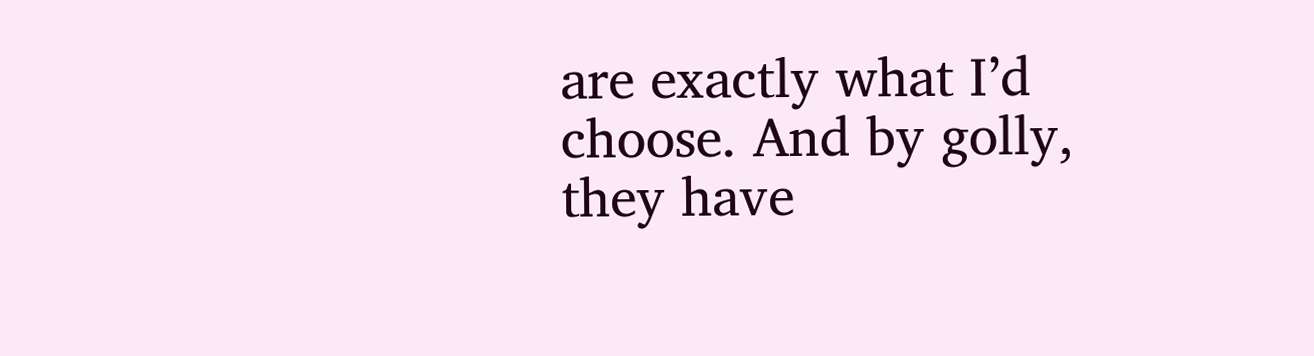are exactly what I’d choose. And by golly, they have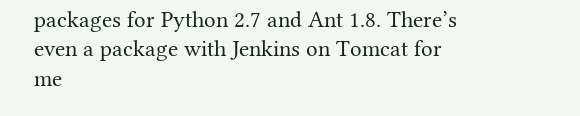packages for Python 2.7 and Ant 1.8. There’s even a package with Jenkins on Tomcat for me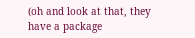(oh and look at that, they have a package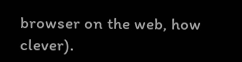browser on the web, how clever).